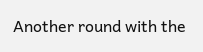Another round with the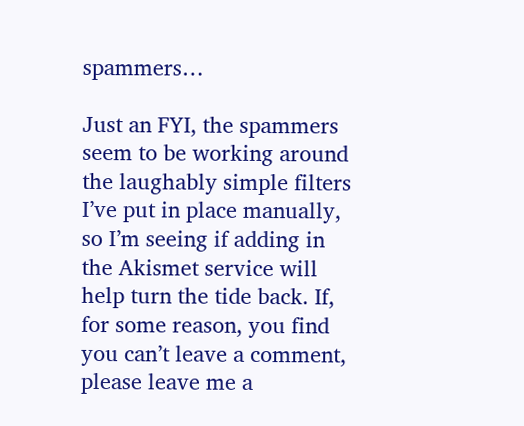spammers…

Just an FYI, the spammers seem to be working around the laughably simple filters I’ve put in place manually, so I’m seeing if adding in the Akismet service will help turn the tide back. If, for some reason, you find you can’t leave a comment, please leave me a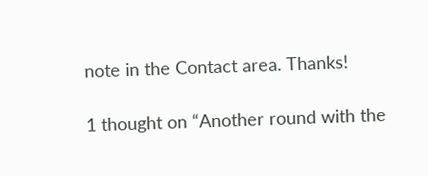note in the Contact area. Thanks!

1 thought on “Another round with the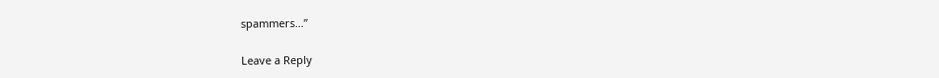spammers…”

Leave a Reply